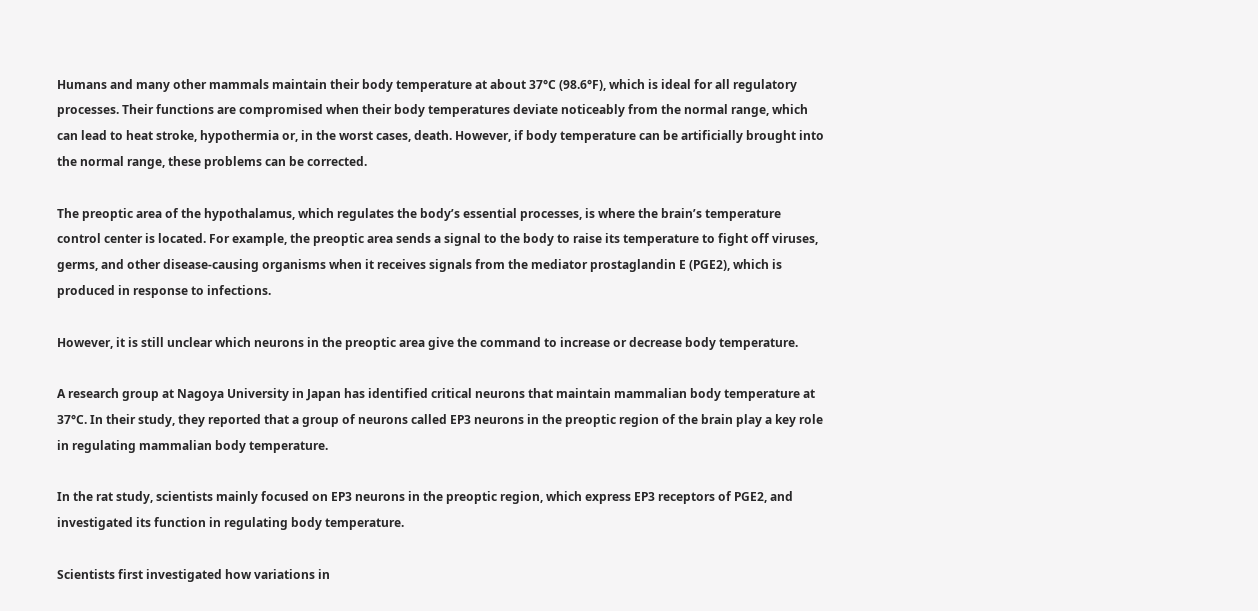Humans and many other mammals maintain their body temperature at about 37°C (98.6°F), which is ideal for all regulatory processes. Their functions are compromised when their body temperatures deviate noticeably from the normal range, which can lead to heat stroke, hypothermia or, in the worst cases, death. However, if body temperature can be artificially brought into the normal range, these problems can be corrected.

The preoptic area of the hypothalamus, which regulates the body’s essential processes, is where the brain’s temperature control center is located. For example, the preoptic area sends a signal to the body to raise its temperature to fight off viruses, germs, and other disease-causing organisms when it receives signals from the mediator prostaglandin E (PGE2), which is produced in response to infections.

However, it is still unclear which neurons in the preoptic area give the command to increase or decrease body temperature.

A research group at Nagoya University in Japan has identified critical neurons that maintain mammalian body temperature at 37°C. In their study, they reported that a group of neurons called EP3 neurons in the preoptic region of the brain play a key role in regulating mammalian body temperature.

In the rat study, scientists mainly focused on EP3 neurons in the preoptic region, which express EP3 receptors of PGE2, and investigated its function in regulating body temperature.

Scientists first investigated how variations in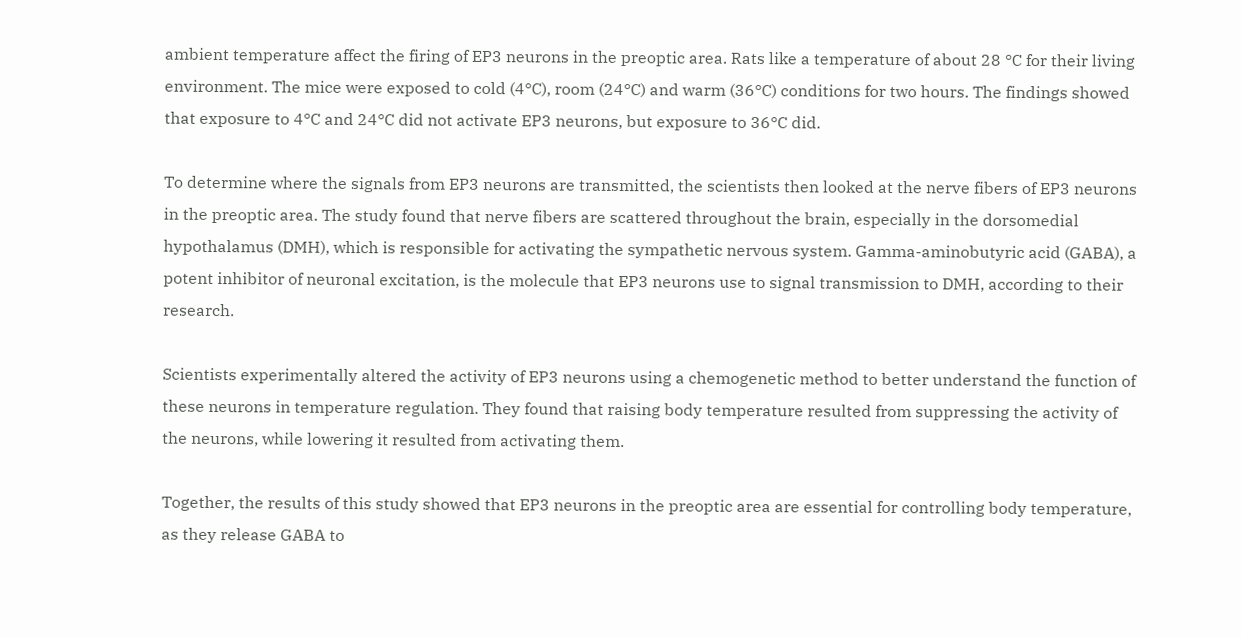ambient temperature affect the firing of EP3 neurons in the preoptic area. Rats like a temperature of about 28 °C for their living environment. The mice were exposed to cold (4°C), room (24°C) and warm (36°C) conditions for two hours. The findings showed that exposure to 4°C and 24°C did not activate EP3 neurons, but exposure to 36°C did.

To determine where the signals from EP3 neurons are transmitted, the scientists then looked at the nerve fibers of EP3 neurons in the preoptic area. The study found that nerve fibers are scattered throughout the brain, especially in the dorsomedial hypothalamus (DMH), which is responsible for activating the sympathetic nervous system. Gamma-aminobutyric acid (GABA), a potent inhibitor of neuronal excitation, is the molecule that EP3 neurons use to signal transmission to DMH, according to their research.

Scientists experimentally altered the activity of EP3 neurons using a chemogenetic method to better understand the function of these neurons in temperature regulation. They found that raising body temperature resulted from suppressing the activity of the neurons, while lowering it resulted from activating them.

Together, the results of this study showed that EP3 neurons in the preoptic area are essential for controlling body temperature, as they release GABA to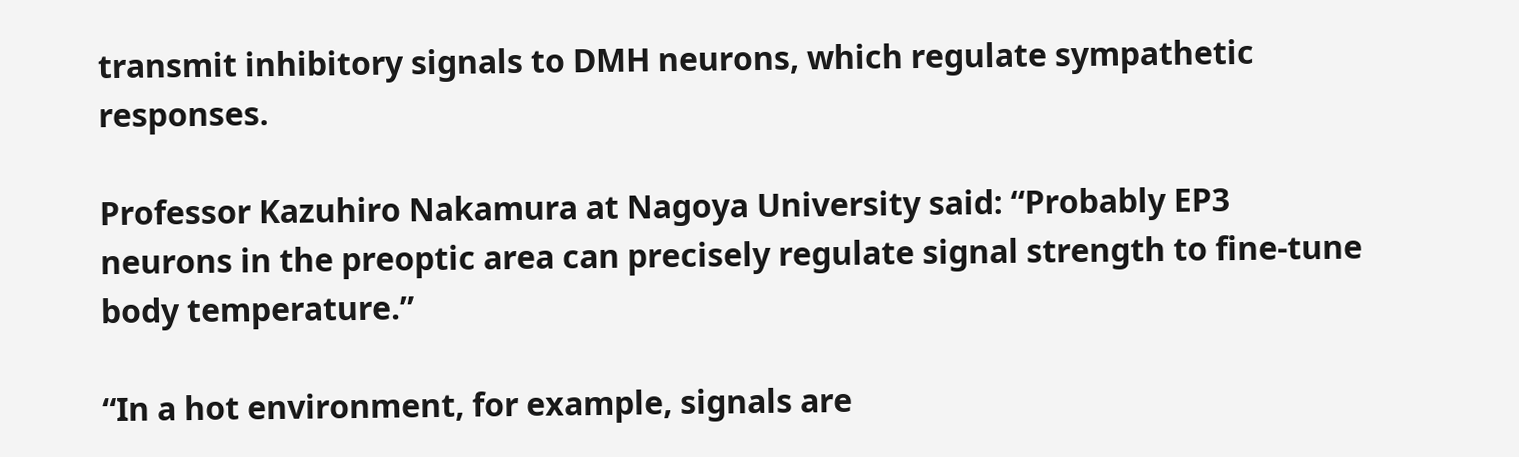transmit inhibitory signals to DMH neurons, which regulate sympathetic responses.

Professor Kazuhiro Nakamura at Nagoya University said: “Probably EP3 neurons in the preoptic area can precisely regulate signal strength to fine-tune body temperature.”

“In a hot environment, for example, signals are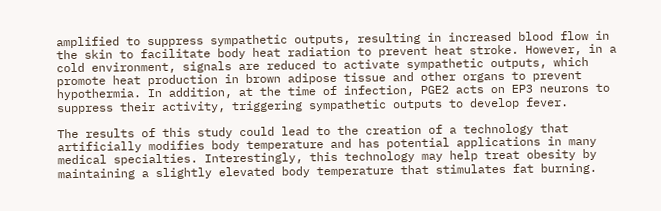amplified to suppress sympathetic outputs, resulting in increased blood flow in the skin to facilitate body heat radiation to prevent heat stroke. However, in a cold environment, signals are reduced to activate sympathetic outputs, which promote heat production in brown adipose tissue and other organs to prevent hypothermia. In addition, at the time of infection, PGE2 acts on EP3 neurons to suppress their activity, triggering sympathetic outputs to develop fever.

The results of this study could lead to the creation of a technology that artificially modifies body temperature and has potential applications in many medical specialties. Interestingly, this technology may help treat obesity by maintaining a slightly elevated body temperature that stimulates fat burning.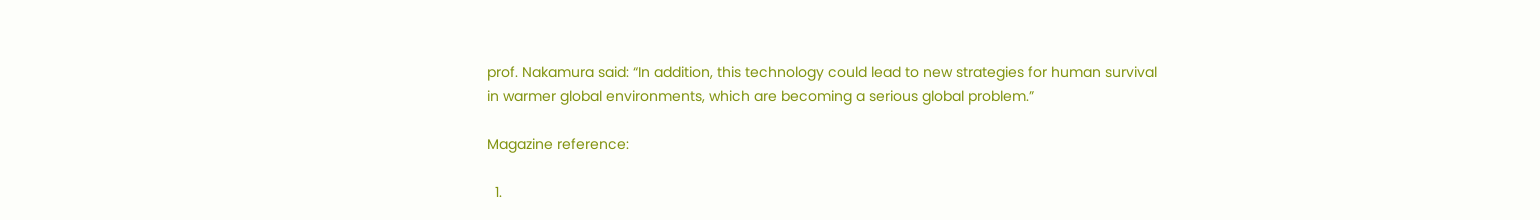prof. Nakamura said: “In addition, this technology could lead to new strategies for human survival in warmer global environments, which are becoming a serious global problem.”

Magazine reference:

  1.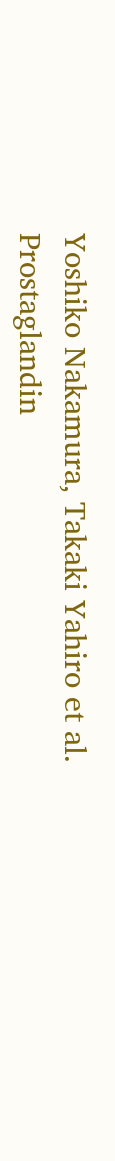Yoshiko Nakamura, Takaki Yahiro et al. Prostaglandin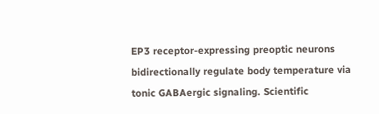EP3 receptor-expressing preoptic neurons bidirectionally regulate body temperature via tonic GABAergic signaling. Scientific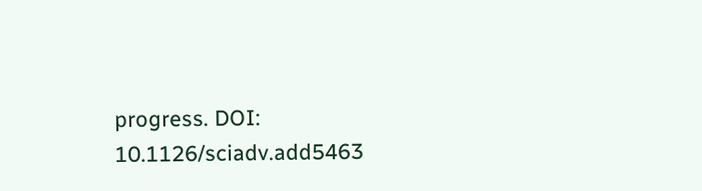progress. DOI: 10.1126/sciadv.add5463